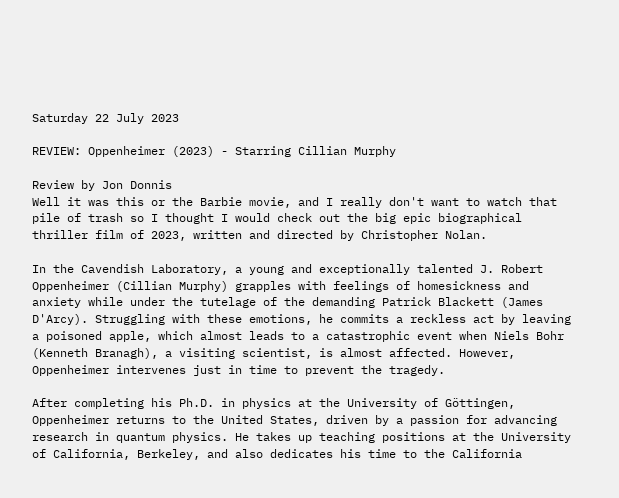Saturday 22 July 2023

REVIEW: Oppenheimer (2023) - Starring Cillian Murphy

Review by Jon Donnis
Well it was this or the Barbie movie, and I really don't want to watch that pile of trash so I thought I would check out the big epic biographical thriller film of 2023, written and directed by Christopher Nolan.

In the Cavendish Laboratory, a young and exceptionally talented J. Robert Oppenheimer (Cillian Murphy) grapples with feelings of homesickness and anxiety while under the tutelage of the demanding Patrick Blackett (James D'Arcy). Struggling with these emotions, he commits a reckless act by leaving a poisoned apple, which almost leads to a catastrophic event when Niels Bohr (Kenneth Branagh), a visiting scientist, is almost affected. However, Oppenheimer intervenes just in time to prevent the tragedy.

After completing his Ph.D. in physics at the University of Göttingen, Oppenheimer returns to the United States, driven by a passion for advancing research in quantum physics. He takes up teaching positions at the University of California, Berkeley, and also dedicates his time to the California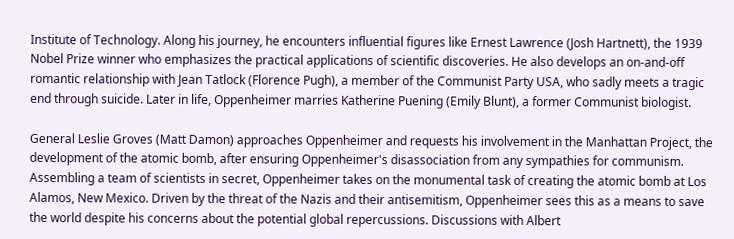Institute of Technology. Along his journey, he encounters influential figures like Ernest Lawrence (Josh Hartnett), the 1939 Nobel Prize winner who emphasizes the practical applications of scientific discoveries. He also develops an on-and-off romantic relationship with Jean Tatlock (Florence Pugh), a member of the Communist Party USA, who sadly meets a tragic end through suicide. Later in life, Oppenheimer marries Katherine Puening (Emily Blunt), a former Communist biologist.

General Leslie Groves (Matt Damon) approaches Oppenheimer and requests his involvement in the Manhattan Project, the development of the atomic bomb, after ensuring Oppenheimer's disassociation from any sympathies for communism. Assembling a team of scientists in secret, Oppenheimer takes on the monumental task of creating the atomic bomb at Los Alamos, New Mexico. Driven by the threat of the Nazis and their antisemitism, Oppenheimer sees this as a means to save the world despite his concerns about the potential global repercussions. Discussions with Albert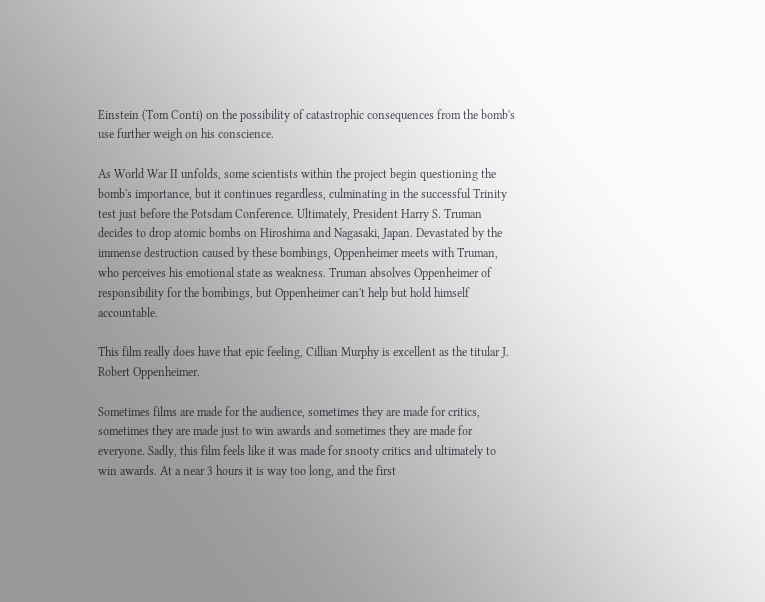Einstein (Tom Conti) on the possibility of catastrophic consequences from the bomb's use further weigh on his conscience.

As World War II unfolds, some scientists within the project begin questioning the bomb's importance, but it continues regardless, culminating in the successful Trinity test just before the Potsdam Conference. Ultimately, President Harry S. Truman decides to drop atomic bombs on Hiroshima and Nagasaki, Japan. Devastated by the immense destruction caused by these bombings, Oppenheimer meets with Truman, who perceives his emotional state as weakness. Truman absolves Oppenheimer of responsibility for the bombings, but Oppenheimer can't help but hold himself accountable.

This film really does have that epic feeling, Cillian Murphy is excellent as the titular J. Robert Oppenheimer.

Sometimes films are made for the audience, sometimes they are made for critics, sometimes they are made just to win awards and sometimes they are made for everyone. Sadly, this film feels like it was made for snooty critics and ultimately to win awards. At a near 3 hours it is way too long, and the first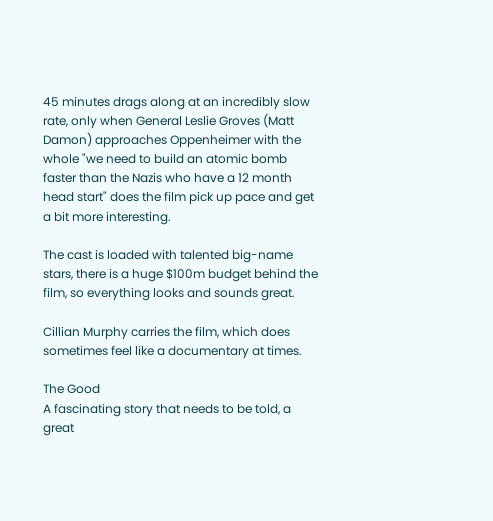45 minutes drags along at an incredibly slow rate, only when General Leslie Groves (Matt Damon) approaches Oppenheimer with the whole "we need to build an atomic bomb faster than the Nazis who have a 12 month head start" does the film pick up pace and get a bit more interesting.

The cast is loaded with talented big-name stars, there is a huge $100m budget behind the film, so everything looks and sounds great.

Cillian Murphy carries the film, which does sometimes feel like a documentary at times.

The Good
A fascinating story that needs to be told, a great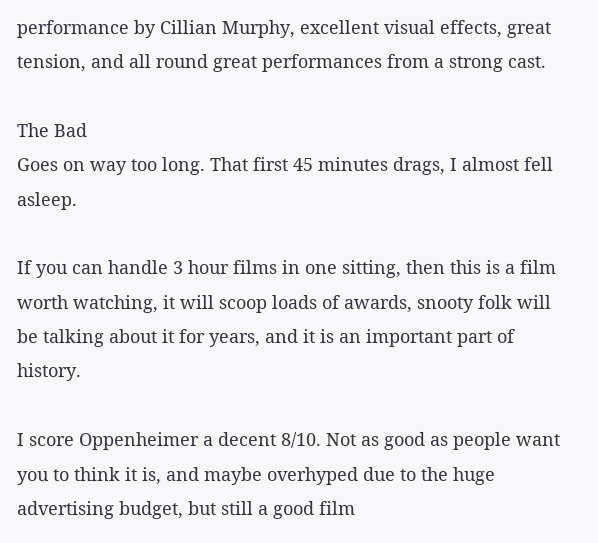performance by Cillian Murphy, excellent visual effects, great tension, and all round great performances from a strong cast.

The Bad
Goes on way too long. That first 45 minutes drags, I almost fell asleep.

If you can handle 3 hour films in one sitting, then this is a film worth watching, it will scoop loads of awards, snooty folk will be talking about it for years, and it is an important part of history.

I score Oppenheimer a decent 8/10. Not as good as people want you to think it is, and maybe overhyped due to the huge advertising budget, but still a good film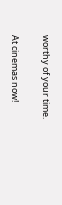worthy of your time.

At cinemas now!